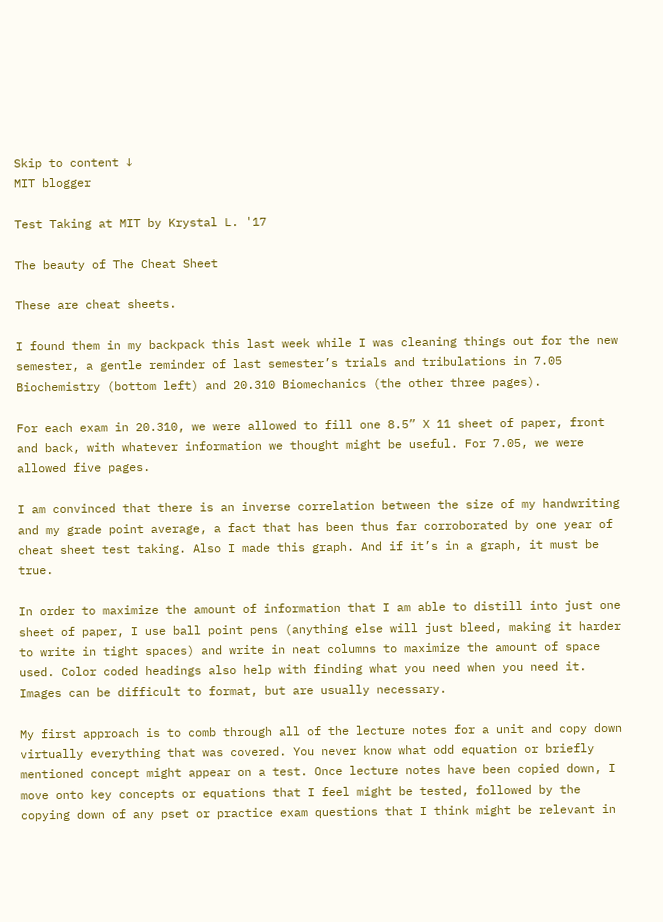Skip to content ↓
MIT blogger

Test Taking at MIT by Krystal L. '17

The beauty of The Cheat Sheet

These are cheat sheets.

I found them in my backpack this last week while I was cleaning things out for the new semester, a gentle reminder of last semester’s trials and tribulations in 7.05 Biochemistry (bottom left) and 20.310 Biomechanics (the other three pages).

For each exam in 20.310, we were allowed to fill one 8.5” X 11 sheet of paper, front and back, with whatever information we thought might be useful. For 7.05, we were allowed five pages.

I am convinced that there is an inverse correlation between the size of my handwriting and my grade point average, a fact that has been thus far corroborated by one year of cheat sheet test taking. Also I made this graph. And if it’s in a graph, it must be true.

In order to maximize the amount of information that I am able to distill into just one sheet of paper, I use ball point pens (anything else will just bleed, making it harder to write in tight spaces) and write in neat columns to maximize the amount of space used. Color coded headings also help with finding what you need when you need it. Images can be difficult to format, but are usually necessary.

My first approach is to comb through all of the lecture notes for a unit and copy down virtually everything that was covered. You never know what odd equation or briefly mentioned concept might appear on a test. Once lecture notes have been copied down, I move onto key concepts or equations that I feel might be tested, followed by the copying down of any pset or practice exam questions that I think might be relevant in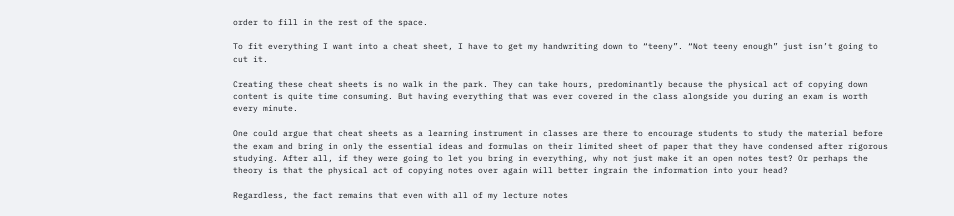order to fill in the rest of the space.

To fit everything I want into a cheat sheet, I have to get my handwriting down to “teeny”. “Not teeny enough” just isn’t going to cut it.

Creating these cheat sheets is no walk in the park. They can take hours, predominantly because the physical act of copying down content is quite time consuming. But having everything that was ever covered in the class alongside you during an exam is worth every minute.

One could argue that cheat sheets as a learning instrument in classes are there to encourage students to study the material before the exam and bring in only the essential ideas and formulas on their limited sheet of paper that they have condensed after rigorous studying. After all, if they were going to let you bring in everything, why not just make it an open notes test? Or perhaps the theory is that the physical act of copying notes over again will better ingrain the information into your head?

Regardless, the fact remains that even with all of my lecture notes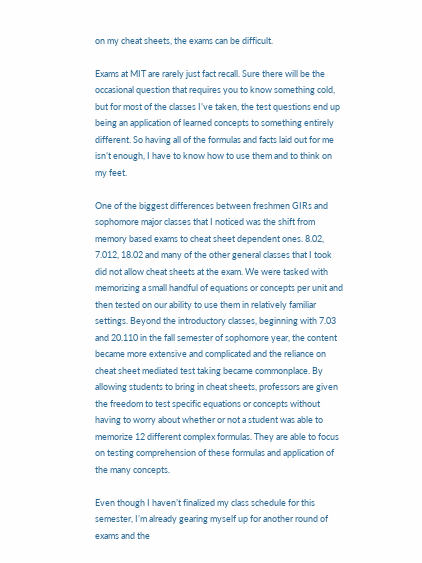on my cheat sheets, the exams can be difficult.

Exams at MIT are rarely just fact recall. Sure there will be the occasional question that requires you to know something cold, but for most of the classes I’ve taken, the test questions end up being an application of learned concepts to something entirely different. So having all of the formulas and facts laid out for me isn’t enough, I have to know how to use them and to think on my feet.

One of the biggest differences between freshmen GIRs and sophomore major classes that I noticed was the shift from memory based exams to cheat sheet dependent ones. 8.02, 7.012, 18.02 and many of the other general classes that I took did not allow cheat sheets at the exam. We were tasked with memorizing a small handful of equations or concepts per unit and then tested on our ability to use them in relatively familiar settings. Beyond the introductory classes, beginning with 7.03 and 20.110 in the fall semester of sophomore year, the content became more extensive and complicated and the reliance on cheat sheet mediated test taking became commonplace. By allowing students to bring in cheat sheets, professors are given the freedom to test specific equations or concepts without having to worry about whether or not a student was able to memorize 12 different complex formulas. They are able to focus on testing comprehension of these formulas and application of the many concepts.

Even though I haven’t finalized my class schedule for this semester, I’m already gearing myself up for another round of exams and the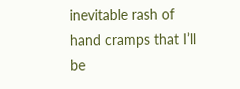inevitable rash of hand cramps that I’ll be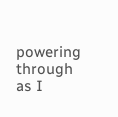powering through as I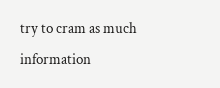try to cram as much information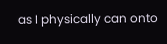as I physically can onto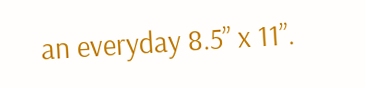an everyday 8.5” x 11”.